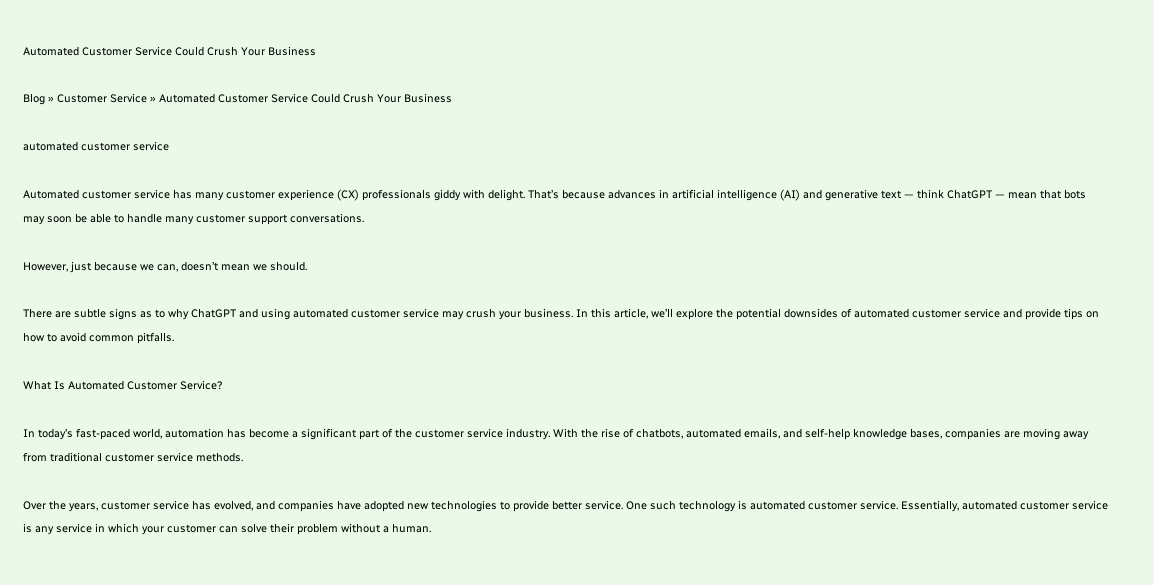Automated Customer Service Could Crush Your Business

Blog » Customer Service » Automated Customer Service Could Crush Your Business

automated customer service

Automated customer service has many customer experience (CX) professionals giddy with delight. That’s because advances in artificial intelligence (AI) and generative text — think ChatGPT — mean that bots may soon be able to handle many customer support conversations.

However, just because we can, doesn’t mean we should.

There are subtle signs as to why ChatGPT and using automated customer service may crush your business. In this article, we’ll explore the potential downsides of automated customer service and provide tips on how to avoid common pitfalls.

What Is Automated Customer Service?

In today’s fast-paced world, automation has become a significant part of the customer service industry. With the rise of chatbots, automated emails, and self-help knowledge bases, companies are moving away from traditional customer service methods.

Over the years, customer service has evolved, and companies have adopted new technologies to provide better service. One such technology is automated customer service. Essentially, automated customer service is any service in which your customer can solve their problem without a human.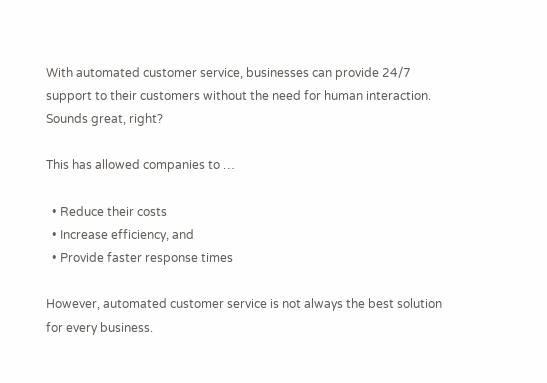With automated customer service, businesses can provide 24/7 support to their customers without the need for human interaction. Sounds great, right?

This has allowed companies to …

  • Reduce their costs
  • Increase efficiency, and
  • Provide faster response times

However, automated customer service is not always the best solution for every business.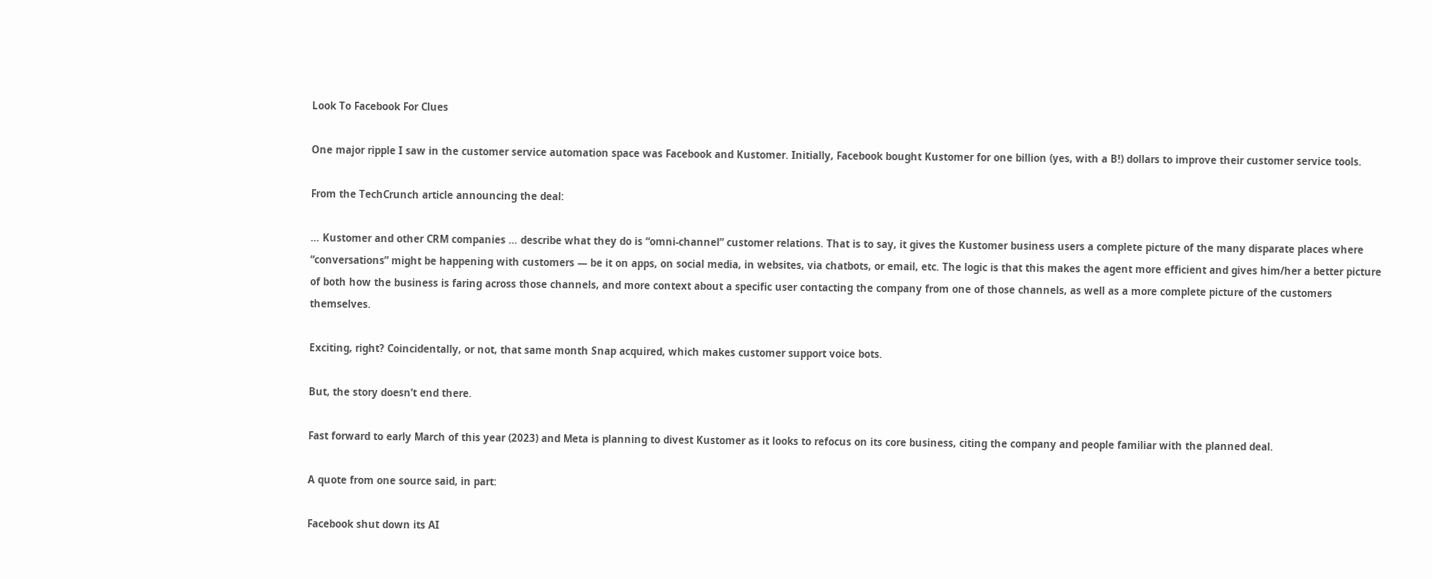Look To Facebook For Clues

One major ripple I saw in the customer service automation space was Facebook and Kustomer. Initially, Facebook bought Kustomer for one billion (yes, with a B!) dollars to improve their customer service tools.

From the TechCrunch article announcing the deal:

… Kustomer and other CRM companies … describe what they do is “omni-channel” customer relations. That is to say, it gives the Kustomer business users a complete picture of the many disparate places where “conversations” might be happening with customers — be it on apps, on social media, in websites, via chatbots, or email, etc. The logic is that this makes the agent more efficient and gives him/her a better picture of both how the business is faring across those channels, and more context about a specific user contacting the company from one of those channels, as well as a more complete picture of the customers themselves.

Exciting, right? Coincidentally, or not, that same month Snap acquired, which makes customer support voice bots.

But, the story doesn’t end there.

Fast forward to early March of this year (2023) and Meta is planning to divest Kustomer as it looks to refocus on its core business, citing the company and people familiar with the planned deal.

A quote from one source said, in part:

Facebook shut down its AI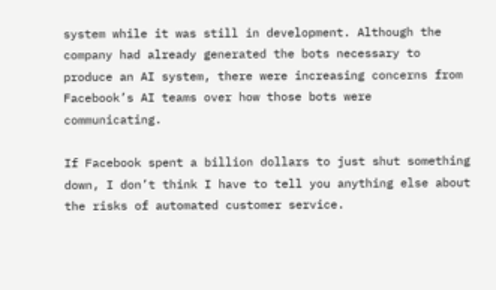system while it was still in development. Although the company had already generated the bots necessary to produce an AI system, there were increasing concerns from Facebook’s AI teams over how those bots were communicating.

If Facebook spent a billion dollars to just shut something down, I don’t think I have to tell you anything else about the risks of automated customer service.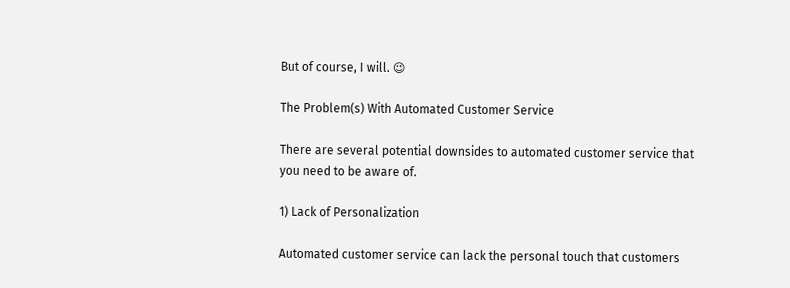But of course, I will. 😉

The Problem(s) With Automated Customer Service

There are several potential downsides to automated customer service that you need to be aware of.

1) Lack of Personalization

Automated customer service can lack the personal touch that customers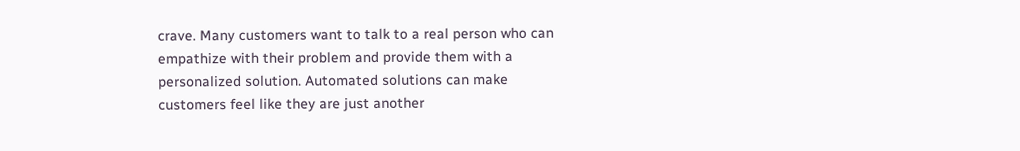crave. Many customers want to talk to a real person who can empathize with their problem and provide them with a personalized solution. Automated solutions can make customers feel like they are just another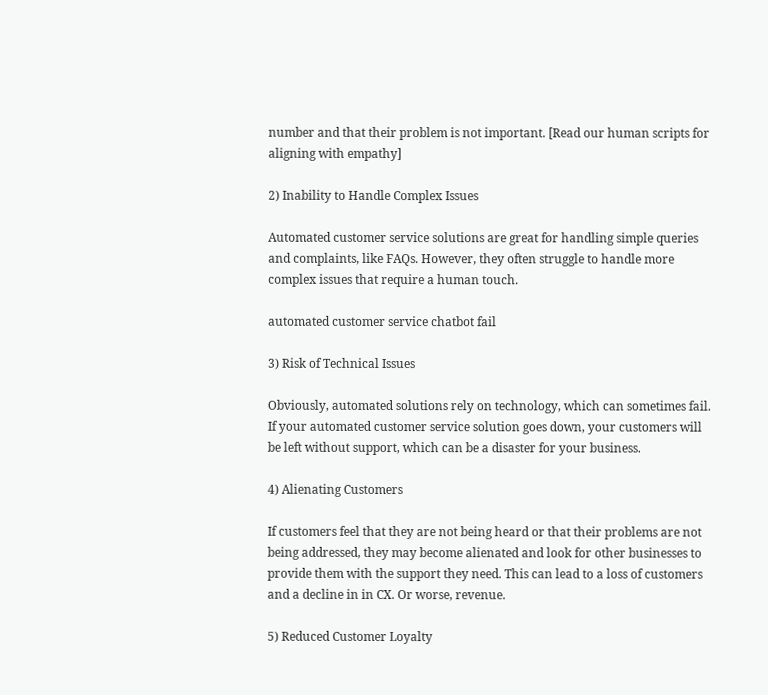number and that their problem is not important. [Read our human scripts for aligning with empathy]

2) Inability to Handle Complex Issues

Automated customer service solutions are great for handling simple queries and complaints, like FAQs. However, they often struggle to handle more complex issues that require a human touch.

automated customer service chatbot fail

3) Risk of Technical Issues

Obviously, automated solutions rely on technology, which can sometimes fail. If your automated customer service solution goes down, your customers will be left without support, which can be a disaster for your business.

4) Alienating Customers

If customers feel that they are not being heard or that their problems are not being addressed, they may become alienated and look for other businesses to provide them with the support they need. This can lead to a loss of customers and a decline in in CX. Or worse, revenue.

5) Reduced Customer Loyalty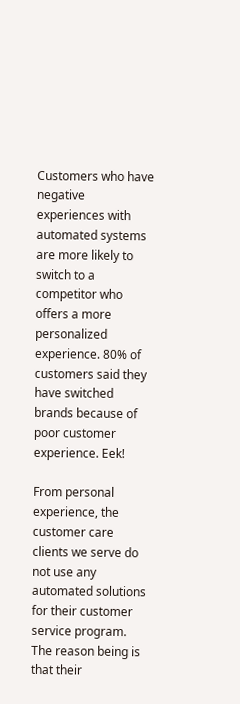Customers who have negative experiences with automated systems are more likely to switch to a competitor who offers a more personalized experience. 80% of customers said they have switched brands because of poor customer experience. Eek!

From personal experience, the customer care clients we serve do not use any automated solutions for their customer service program. The reason being is that their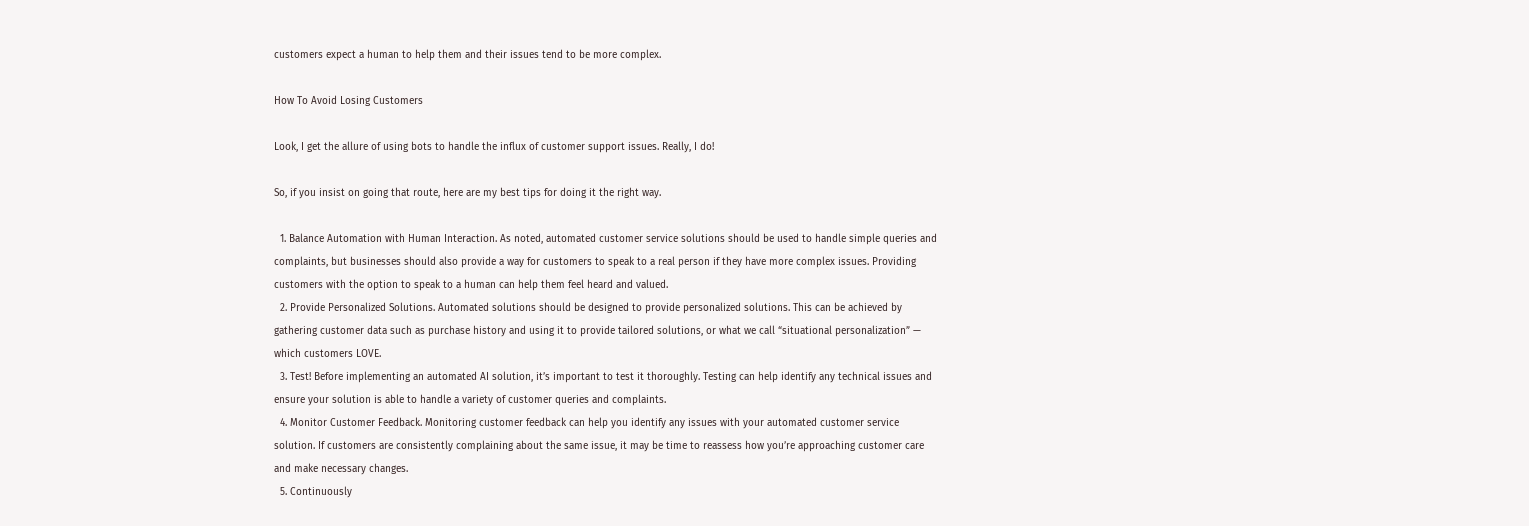customers expect a human to help them and their issues tend to be more complex.

How To Avoid Losing Customers

Look, I get the allure of using bots to handle the influx of customer support issues. Really, I do!

So, if you insist on going that route, here are my best tips for doing it the right way.

  1. Balance Automation with Human Interaction. As noted, automated customer service solutions should be used to handle simple queries and complaints, but businesses should also provide a way for customers to speak to a real person if they have more complex issues. Providing customers with the option to speak to a human can help them feel heard and valued.
  2. Provide Personalized Solutions. Automated solutions should be designed to provide personalized solutions. This can be achieved by gathering customer data such as purchase history and using it to provide tailored solutions, or what we call “situational personalization” — which customers LOVE.
  3. Test! Before implementing an automated AI solution, it’s important to test it thoroughly. Testing can help identify any technical issues and ensure your solution is able to handle a variety of customer queries and complaints.
  4. Monitor Customer Feedback. Monitoring customer feedback can help you identify any issues with your automated customer service solution. If customers are consistently complaining about the same issue, it may be time to reassess how you’re approaching customer care and make necessary changes.
  5. Continuously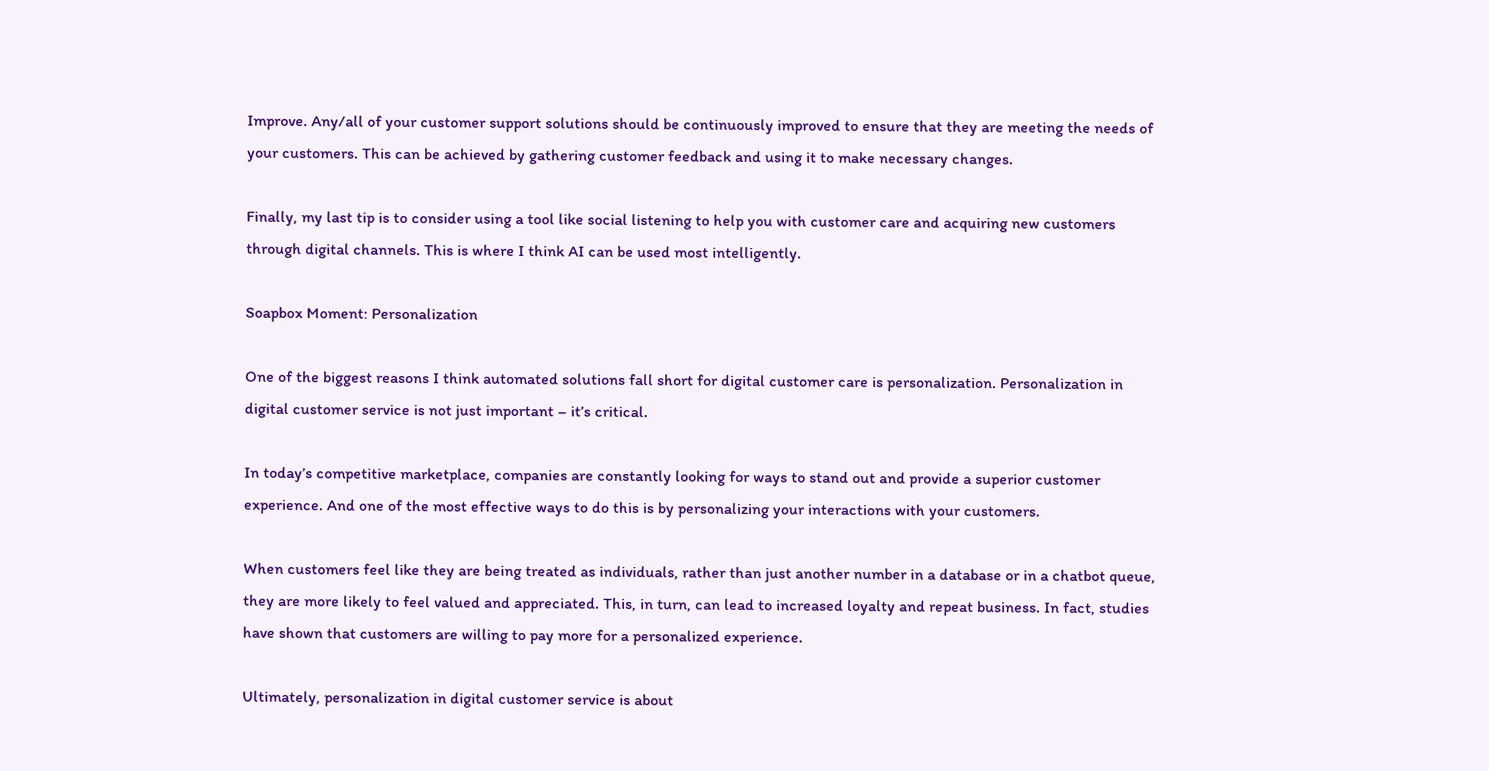Improve. Any/all of your customer support solutions should be continuously improved to ensure that they are meeting the needs of your customers. This can be achieved by gathering customer feedback and using it to make necessary changes.

Finally, my last tip is to consider using a tool like social listening to help you with customer care and acquiring new customers through digital channels. This is where I think AI can be used most intelligently.

Soapbox Moment: Personalization

One of the biggest reasons I think automated solutions fall short for digital customer care is personalization. Personalization in digital customer service is not just important – it’s critical.

In today’s competitive marketplace, companies are constantly looking for ways to stand out and provide a superior customer experience. And one of the most effective ways to do this is by personalizing your interactions with your customers.

When customers feel like they are being treated as individuals, rather than just another number in a database or in a chatbot queue, they are more likely to feel valued and appreciated. This, in turn, can lead to increased loyalty and repeat business. In fact, studies have shown that customers are willing to pay more for a personalized experience.

Ultimately, personalization in digital customer service is about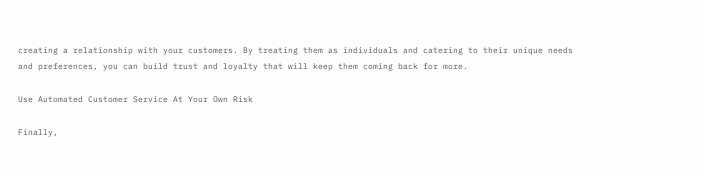creating a relationship with your customers. By treating them as individuals and catering to their unique needs and preferences, you can build trust and loyalty that will keep them coming back for more.

Use Automated Customer Service At Your Own Risk

Finally,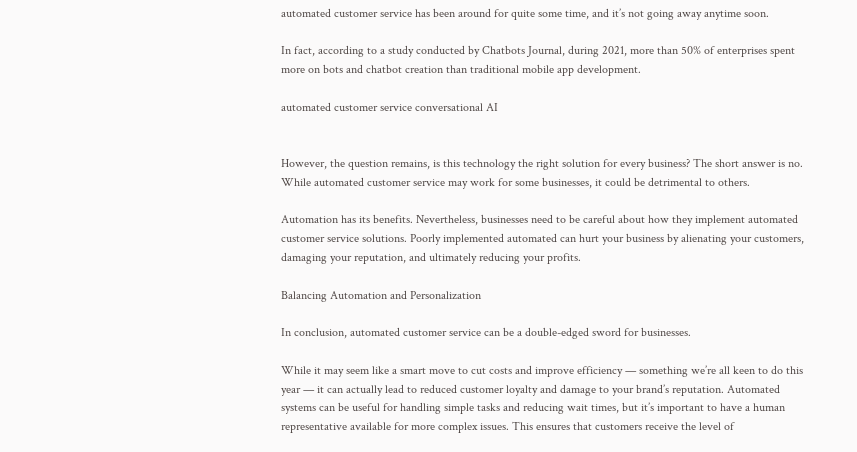automated customer service has been around for quite some time, and it’s not going away anytime soon.

In fact, according to a study conducted by Chatbots Journal, during 2021, more than 50% of enterprises spent more on bots and chatbot creation than traditional mobile app development.

automated customer service conversational AI


However, the question remains, is this technology the right solution for every business? The short answer is no. While automated customer service may work for some businesses, it could be detrimental to others.

Automation has its benefits. Nevertheless, businesses need to be careful about how they implement automated customer service solutions. Poorly implemented automated can hurt your business by alienating your customers, damaging your reputation, and ultimately reducing your profits.

Balancing Automation and Personalization

In conclusion, automated customer service can be a double-edged sword for businesses.

While it may seem like a smart move to cut costs and improve efficiency — something we’re all keen to do this year — it can actually lead to reduced customer loyalty and damage to your brand’s reputation. Automated systems can be useful for handling simple tasks and reducing wait times, but it’s important to have a human representative available for more complex issues. This ensures that customers receive the level of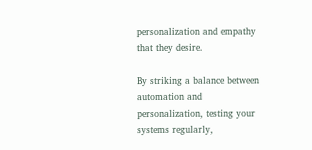personalization and empathy that they desire.

By striking a balance between automation and personalization, testing your systems regularly,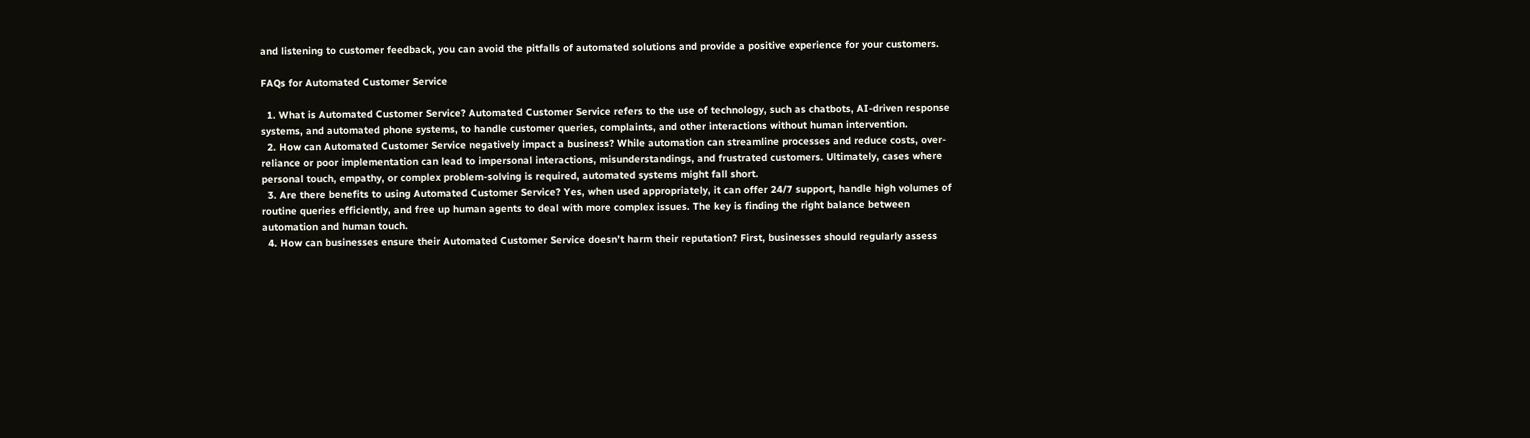and listening to customer feedback, you can avoid the pitfalls of automated solutions and provide a positive experience for your customers.

FAQs for Automated Customer Service

  1. What is Automated Customer Service? Automated Customer Service refers to the use of technology, such as chatbots, AI-driven response systems, and automated phone systems, to handle customer queries, complaints, and other interactions without human intervention.
  2. How can Automated Customer Service negatively impact a business? While automation can streamline processes and reduce costs, over-reliance or poor implementation can lead to impersonal interactions, misunderstandings, and frustrated customers. Ultimately, cases where personal touch, empathy, or complex problem-solving is required, automated systems might fall short.
  3. Are there benefits to using Automated Customer Service? Yes, when used appropriately, it can offer 24/7 support, handle high volumes of routine queries efficiently, and free up human agents to deal with more complex issues. The key is finding the right balance between automation and human touch.
  4. How can businesses ensure their Automated Customer Service doesn’t harm their reputation? First, businesses should regularly assess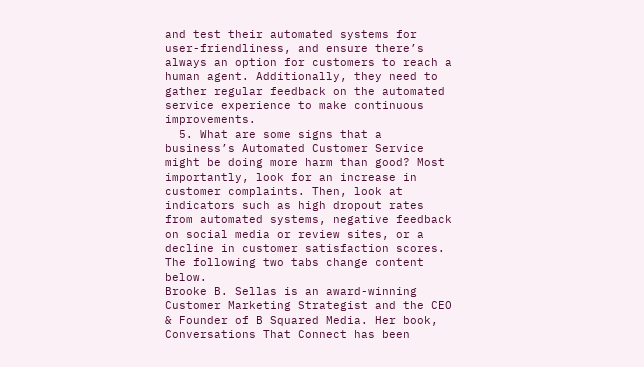and test their automated systems for user-friendliness, and ensure there’s always an option for customers to reach a human agent. Additionally, they need to gather regular feedback on the automated service experience to make continuous improvements.
  5. What are some signs that a business’s Automated Customer Service might be doing more harm than good? Most importantly, look for an increase in customer complaints. Then, look at indicators such as high dropout rates from automated systems, negative feedback on social media or review sites, or a decline in customer satisfaction scores.
The following two tabs change content below.
Brooke B. Sellas is an award-winning Customer Marketing Strategist and the CEO & Founder of B Squared Media. Her book, Conversations That Connect has been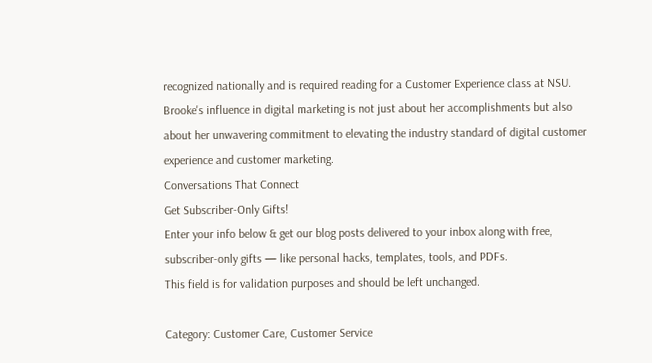recognized nationally and is required reading for a Customer Experience class at NSU. Brooke's influence in digital marketing is not just about her accomplishments but also about her unwavering commitment to elevating the industry standard of digital customer experience and customer marketing.
Conversations That Connect
Get Subscriber-Only Gifts!
Enter your info below & get our blog posts delivered to your inbox along with free, subscriber-only gifts — like personal hacks, templates, tools, and PDFs.
This field is for validation purposes and should be left unchanged.

Category: Customer Care, Customer Service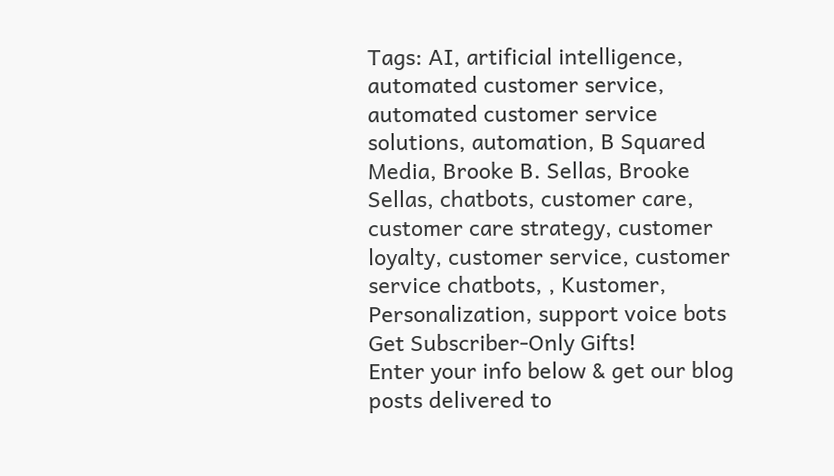Tags: AI, artificial intelligence, automated customer service, automated customer service solutions, automation, B Squared Media, Brooke B. Sellas, Brooke Sellas, chatbots, customer care, customer care strategy, customer loyalty, customer service, customer service chatbots, , Kustomer, Personalization, support voice bots
Get Subscriber-Only Gifts!
Enter your info below & get our blog posts delivered to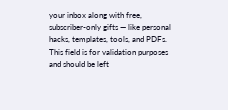your inbox along with free, subscriber-only gifts — like personal hacks, templates, tools, and PDFs.
This field is for validation purposes and should be left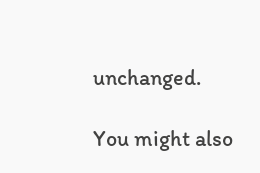unchanged.

You might also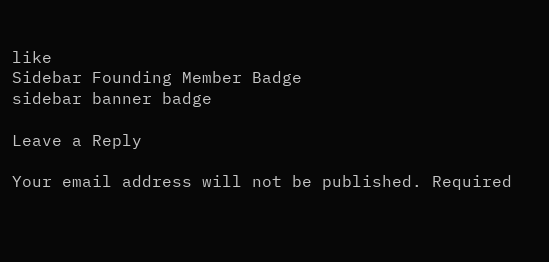like
Sidebar Founding Member Badge
sidebar banner badge

Leave a Reply

Your email address will not be published. Required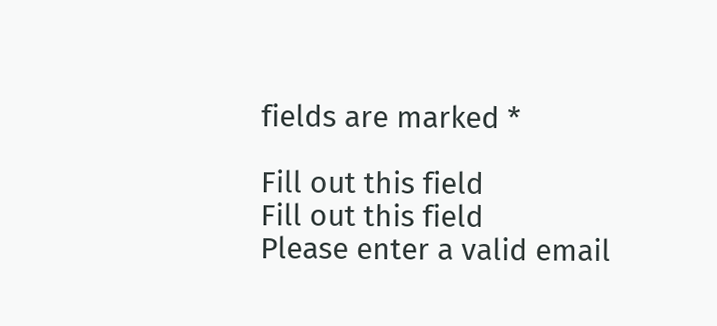fields are marked *

Fill out this field
Fill out this field
Please enter a valid email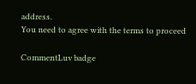address.
You need to agree with the terms to proceed

CommentLuv badge